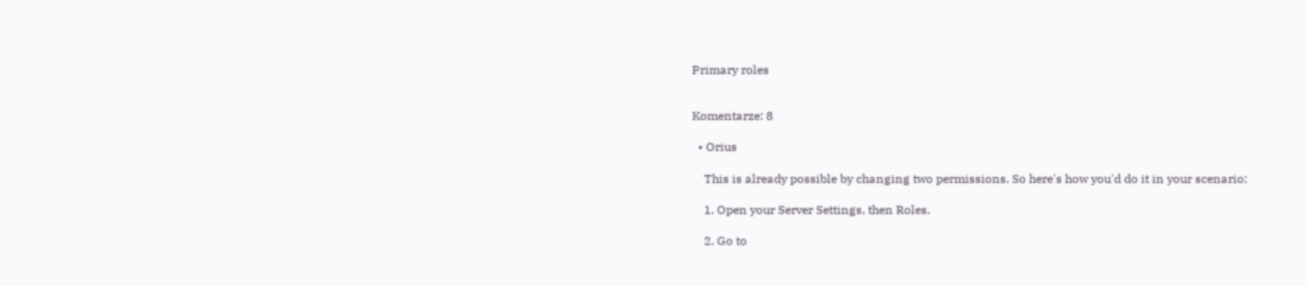Primary roles


Komentarze: 8

  • Orius

    This is already possible by changing two permissions. So here's how you'd do it in your scenario:

    1. Open your Server Settings, then Roles.

    2. Go to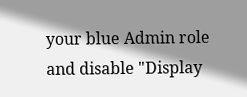your blue Admin role and disable "Display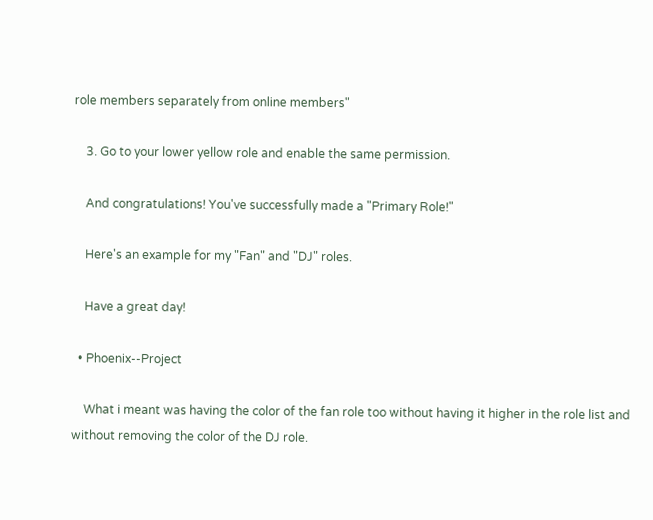role members separately from online members"

    3. Go to your lower yellow role and enable the same permission.

    And congratulations! You've successfully made a "Primary Role!"

    Here's an example for my "Fan" and "DJ" roles.

    Have a great day!

  • Phoenix--Project

    What i meant was having the color of the fan role too without having it higher in the role list and without removing the color of the DJ role.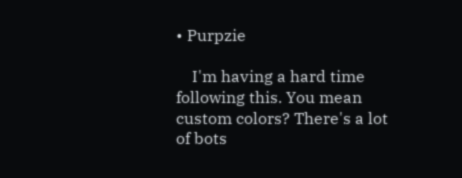• Purpzie

    I'm having a hard time following this. You mean custom colors? There's a lot of bots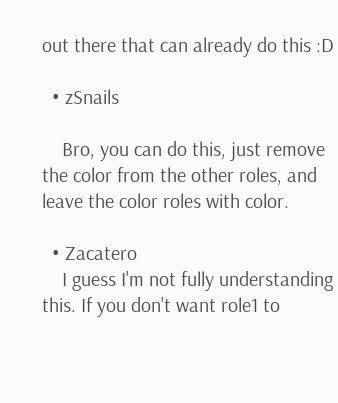out there that can already do this :D

  • zSnails

    Bro, you can do this, just remove the color from the other roles, and leave the color roles with color.

  • Zacatero
    I guess I'm not fully understanding this. If you don't want role1 to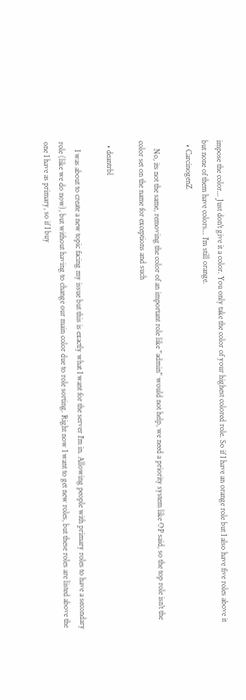impose the color... Just don't give it a color. You only take the color of your highest colored role. So if I have an orange role but I also have five roles above it but none of them have colors... I'm still orange.
  • CarcinogenZ

    No, its not the same, removing the color of an important role like "admin" would not help, we need a priority system like OP said, so the top role isn't the color set on the name for exceptions and such

  • deantrbl

    I was about to create a new topic facing my issue but this is exactly what I want for the server I'm in. Allowing people with primary roles to have a secondary role (like we do now), but without having to change our main color due to role sorting. Right now I want to get new roles, but these roles are listed above the one I have as primary, so if I buy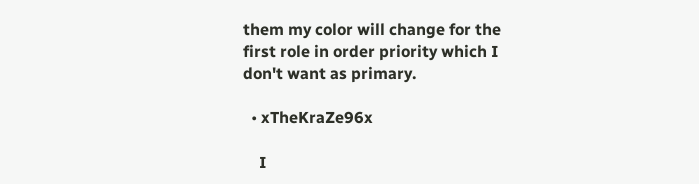them my color will change for the first role in order priority which I don't want as primary.

  • xTheKraZe96x

    I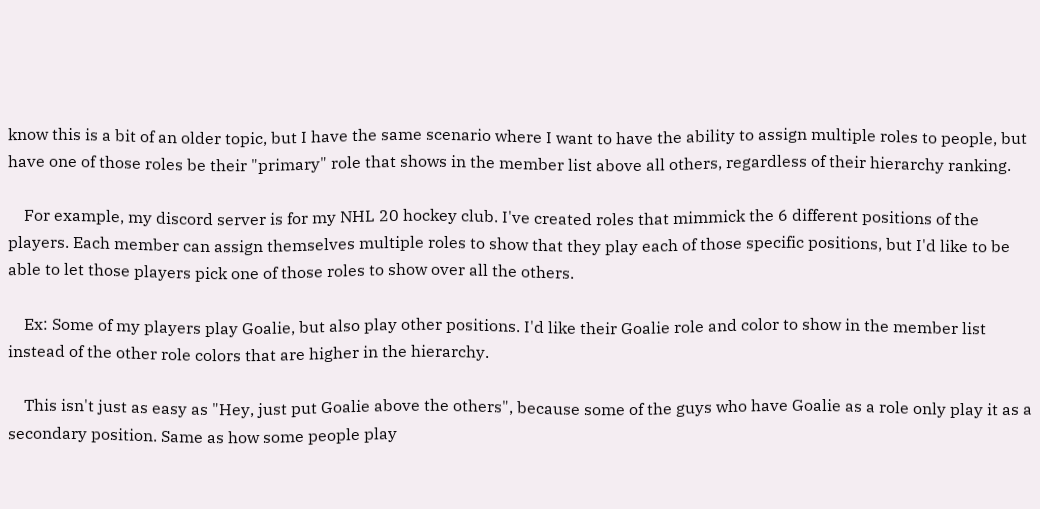know this is a bit of an older topic, but I have the same scenario where I want to have the ability to assign multiple roles to people, but have one of those roles be their "primary" role that shows in the member list above all others, regardless of their hierarchy ranking.

    For example, my discord server is for my NHL 20 hockey club. I've created roles that mimmick the 6 different positions of the players. Each member can assign themselves multiple roles to show that they play each of those specific positions, but I'd like to be able to let those players pick one of those roles to show over all the others.

    Ex: Some of my players play Goalie, but also play other positions. I'd like their Goalie role and color to show in the member list instead of the other role colors that are higher in the hierarchy.

    This isn't just as easy as "Hey, just put Goalie above the others", because some of the guys who have Goalie as a role only play it as a secondary position. Same as how some people play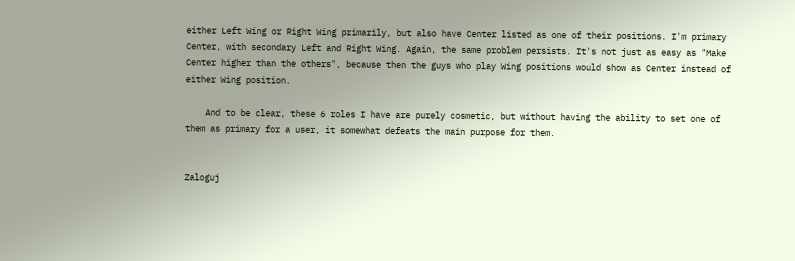either Left Wing or Right Wing primarily, but also have Center listed as one of their positions. I'm primary Center, with secondary Left and Right Wing. Again, the same problem persists. It's not just as easy as "Make Center higher than the others", because then the guys who play Wing positions would show as Center instead of either Wing position.

    And to be clear, these 6 roles I have are purely cosmetic, but without having the ability to set one of them as primary for a user, it somewhat defeats the main purpose for them.


Zaloguj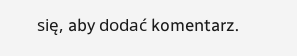się, aby dodać komentarz.